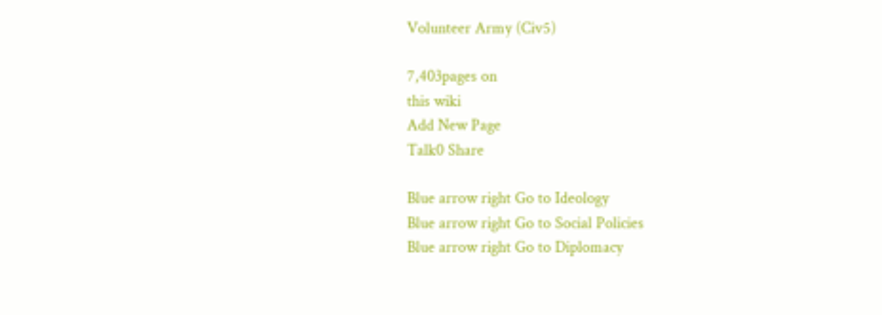Volunteer Army (Civ5)

7,403pages on
this wiki
Add New Page
Talk0 Share

Blue arrow right Go to Ideology
Blue arrow right Go to Social Policies
Blue arrow right Go to Diplomacy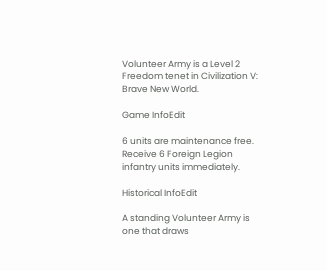Volunteer Army is a Level 2 Freedom tenet in Civilization V: Brave New World.

Game InfoEdit

6 units are maintenance free. Receive 6 Foreign Legion infantry units immediately.

Historical InfoEdit

A standing Volunteer Army is one that draws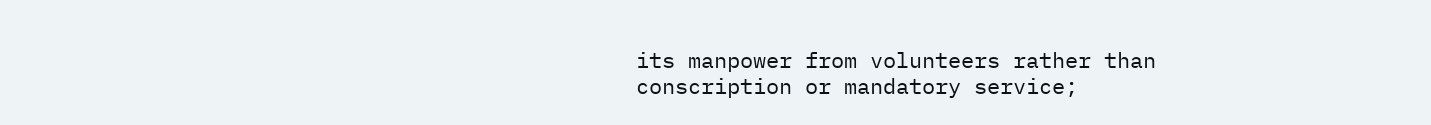its manpower from volunteers rather than conscription or mandatory service;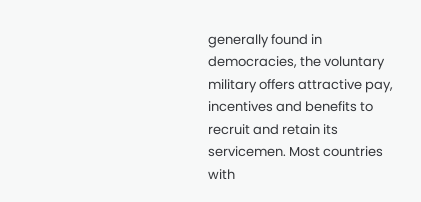generally found in democracies, the voluntary military offers attractive pay, incentives and benefits to recruit and retain its servicemen. Most countries with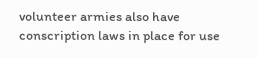volunteer armies also have conscription laws in place for use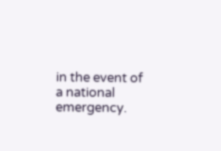in the event of a national emergency.